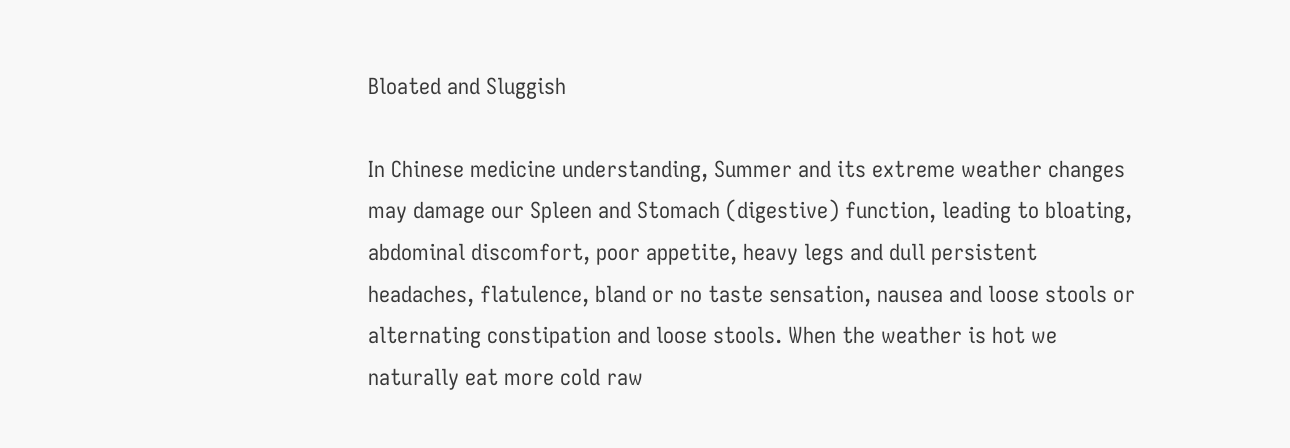Bloated and Sluggish

In Chinese medicine understanding, Summer and its extreme weather changes may damage our Spleen and Stomach (digestive) function, leading to bloating, abdominal discomfort, poor appetite, heavy legs and dull persistent headaches, flatulence, bland or no taste sensation, nausea and loose stools or alternating constipation and loose stools. When the weather is hot we naturally eat more cold raw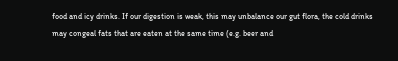food and icy drinks. If our digestion is weak, this may unbalance our gut flora, the cold drinks may congeal fats that are eaten at the same time (e.g. beer and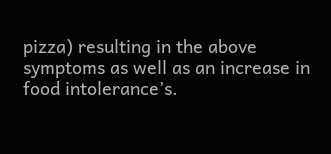pizza) resulting in the above symptoms as well as an increase in food intolerance’s.